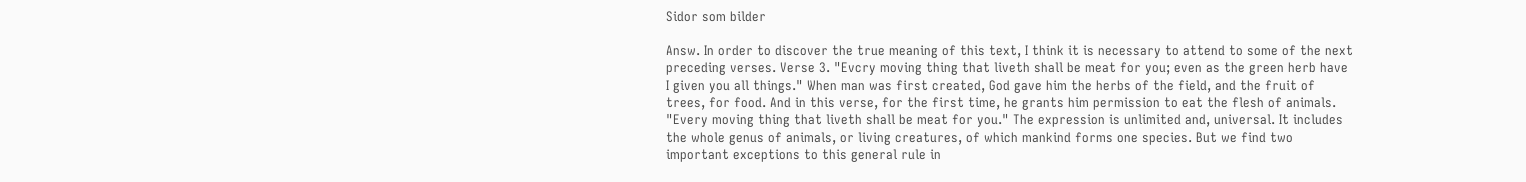Sidor som bilder

Answ. In order to discover the true meaning of this text, I think it is necessary to attend to some of the next preceding verses. Verse 3. "Evcry moving thing that liveth shall be meat for you; even as the green herb have I given you all things." When man was first created, God gave him the herbs of the field, and the fruit of trees, for food. And in this verse, for the first time, he grants him permission to eat the flesh of animals. "Every moving thing that liveth shall be meat for you." The expression is unlimited and, universal. It includes the whole genus of animals, or living creatures, of which mankind forms one species. But we find two important exceptions to this general rule in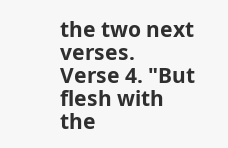the two next verses. Verse 4. "But flesh with the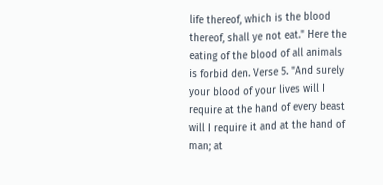life thereof, which is the blood thereof, shall ye not eat." Here the eating of the blood of all animals is forbid den. Verse 5. "And surely your blood of your lives will I require at the hand of every beast will I require it and at the hand of man; at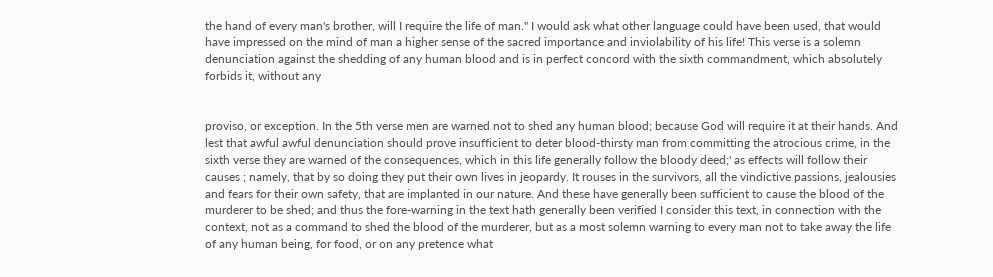the hand of every man's brother, will I require the life of man." I would ask what other language could have been used, that would have impressed on the mind of man a higher sense of the sacred importance and inviolability of his life! This verse is a solemn denunciation against the shedding of any human blood and is in perfect concord with the sixth commandment, which absolutely forbids it, without any


proviso, or exception. In the 5th verse men are warned not to shed any human blood; because God will require it at their hands. And lest that awful awful denunciation should prove insufficient to deter blood-thirsty man from committing the atrocious crime, in the sixth verse they are warned of the consequences, which in this life generally follow the bloody deed;' as effects will follow their causes ; namely, that by so doing they put their own lives in jeopardy. It rouses in the survivors, all the vindictive passions, jealousies and fears for their own safety, that are implanted in our nature. And these have generally been sufficient to cause the blood of the murderer to be shed; and thus the fore-warning in the text hath generally been verified I consider this text, in connection with the context, not as a command to shed the blood of the murderer, but as a most solemn warning to every man not to take away the life of any human being, for food, or on any pretence what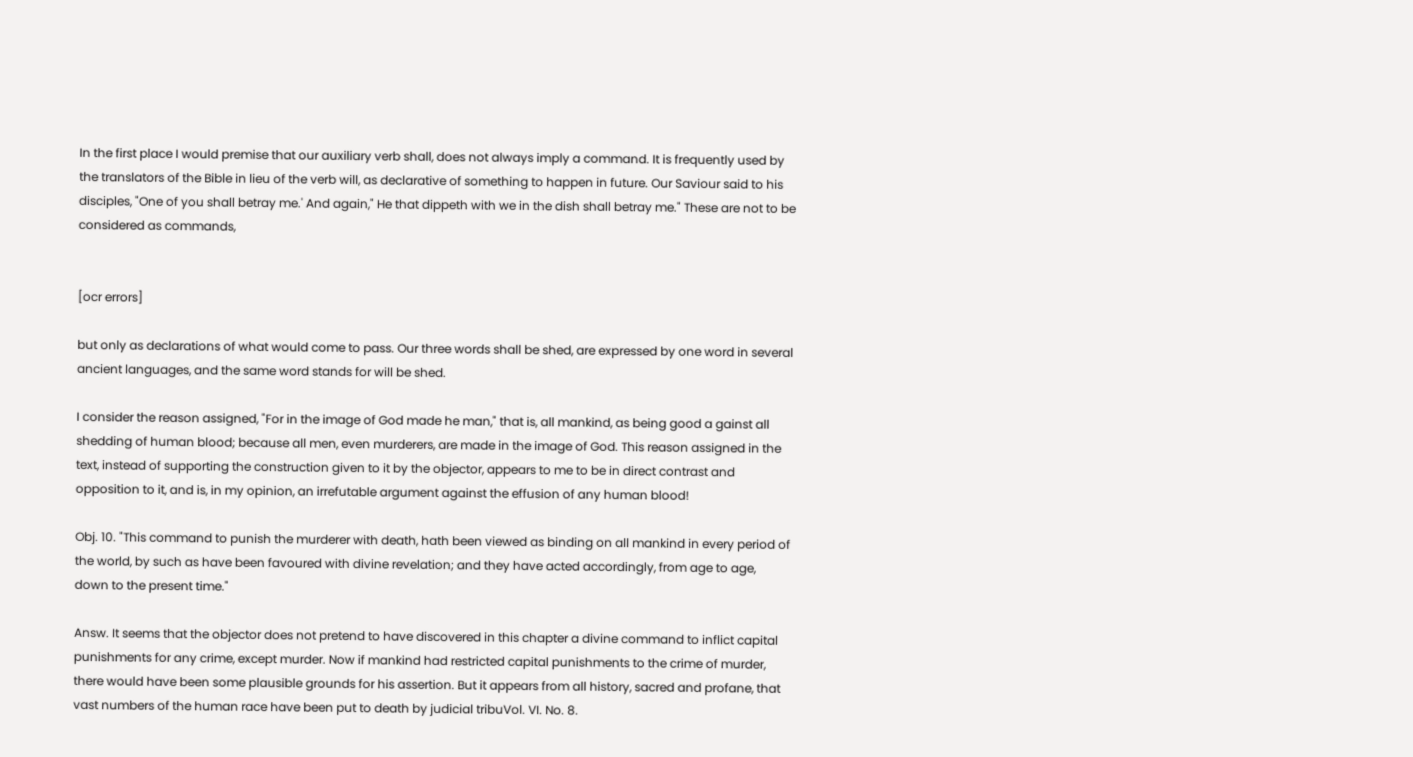In the first place I would premise that our auxiliary verb shall, does not always imply a command. It is frequently used by the translators of the Bible in lieu of the verb will, as declarative of something to happen in future. Our Saviour said to his disciples, "One of you shall betray me.' And again," He that dippeth with we in the dish shall betray me." These are not to be considered as commands,


[ocr errors]

but only as declarations of what would come to pass. Our three words shall be shed, are expressed by one word in several ancient languages, and the same word stands for will be shed.

I consider the reason assigned, "For in the image of God made he man," that is, all mankind, as being good a gainst all shedding of human blood; because all men, even murderers, are made in the image of God. This reason assigned in the text, instead of supporting the construction given to it by the objector, appears to me to be in direct contrast and opposition to it, and is, in my opinion, an irrefutable argument against the effusion of any human blood!

Obj. 10. "This command to punish the murderer with death, hath been viewed as binding on all mankind in every period of the world, by such as have been favoured with divine revelation; and they have acted accordingly, from age to age, down to the present time."

Answ. It seems that the objector does not pretend to have discovered in this chapter a divine command to inflict capital punishments for any crime, except murder. Now if mankind had restricted capital punishments to the crime of murder, there would have been some plausible grounds for his assertion. But it appears from all history, sacred and profane, that vast numbers of the human race have been put to death by judicial tribuVol. VI. No. 8.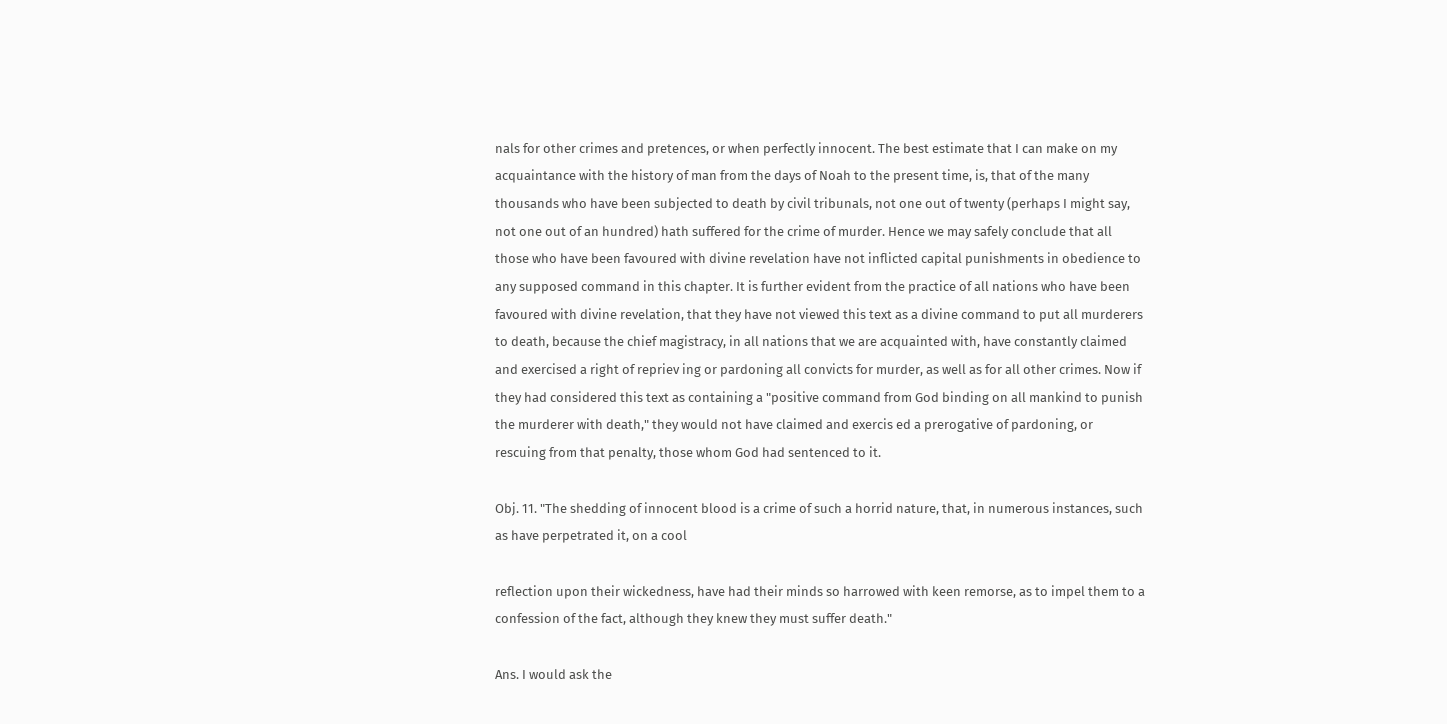nals for other crimes and pretences, or when perfectly innocent. The best estimate that I can make on my acquaintance with the history of man from the days of Noah to the present time, is, that of the many thousands who have been subjected to death by civil tribunals, not one out of twenty (perhaps I might say, not one out of an hundred) hath suffered for the crime of murder. Hence we may safely conclude that all those who have been favoured with divine revelation have not inflicted capital punishments in obedience to any supposed command in this chapter. It is further evident from the practice of all nations who have been favoured with divine revelation, that they have not viewed this text as a divine command to put all murderers to death, because the chief magistracy, in all nations that we are acquainted with, have constantly claimed and exercised a right of repriev ing or pardoning all convicts for murder, as well as for all other crimes. Now if they had considered this text as containing a "positive command from God binding on all mankind to punish the murderer with death," they would not have claimed and exercis ed a prerogative of pardoning, or rescuing from that penalty, those whom God had sentenced to it.

Obj. 11. "The shedding of innocent blood is a crime of such a horrid nature, that, in numerous instances, such as have perpetrated it, on a cool

reflection upon their wickedness, have had their minds so harrowed with keen remorse, as to impel them to a confession of the fact, although they knew they must suffer death."

Ans. I would ask the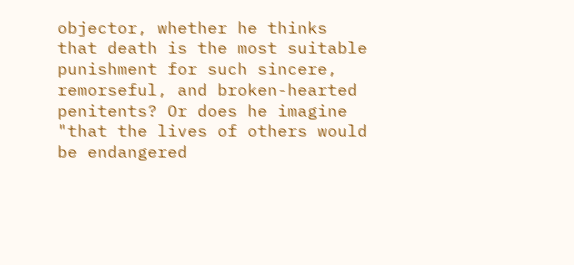objector, whether he thinks that death is the most suitable punishment for such sincere, remorseful, and broken-hearted penitents? Or does he imagine "that the lives of others would be endangered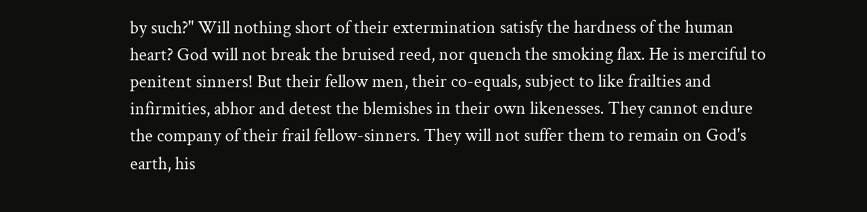by such?" Will nothing short of their extermination satisfy the hardness of the human heart? God will not break the bruised reed, nor quench the smoking flax. He is merciful to penitent sinners! But their fellow men, their co-equals, subject to like frailties and infirmities, abhor and detest the blemishes in their own likenesses. They cannot endure the company of their frail fellow-sinners. They will not suffer them to remain on God's earth, his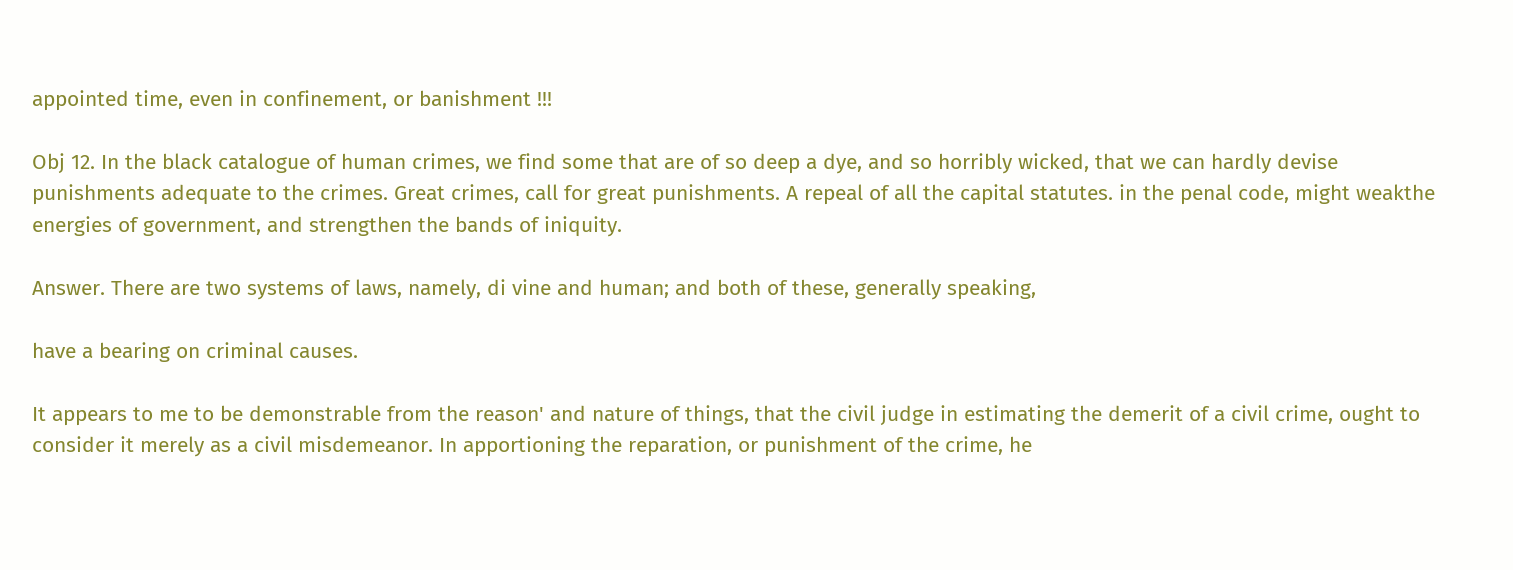appointed time, even in confinement, or banishment !!!

Obj 12. In the black catalogue of human crimes, we find some that are of so deep a dye, and so horribly wicked, that we can hardly devise punishments adequate to the crimes. Great crimes, call for great punishments. A repeal of all the capital statutes. in the penal code, might weakthe energies of government, and strengthen the bands of iniquity.

Answer. There are two systems of laws, namely, di vine and human; and both of these, generally speaking,

have a bearing on criminal causes.

It appears to me to be demonstrable from the reason' and nature of things, that the civil judge in estimating the demerit of a civil crime, ought to consider it merely as a civil misdemeanor. In apportioning the reparation, or punishment of the crime, he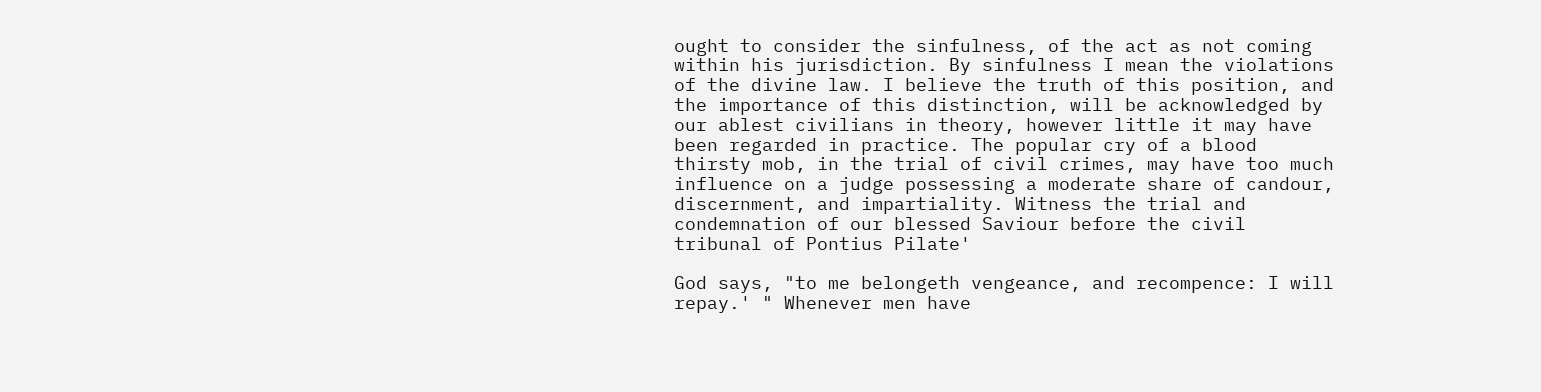ought to consider the sinfulness, of the act as not coming within his jurisdiction. By sinfulness I mean the violations of the divine law. I believe the truth of this position, and the importance of this distinction, will be acknowledged by our ablest civilians in theory, however little it may have been regarded in practice. The popular cry of a blood thirsty mob, in the trial of civil crimes, may have too much influence on a judge possessing a moderate share of candour, discernment, and impartiality. Witness the trial and condemnation of our blessed Saviour before the civil tribunal of Pontius Pilate'

God says, "to me belongeth vengeance, and recompence: I will repay.' " Whenever men have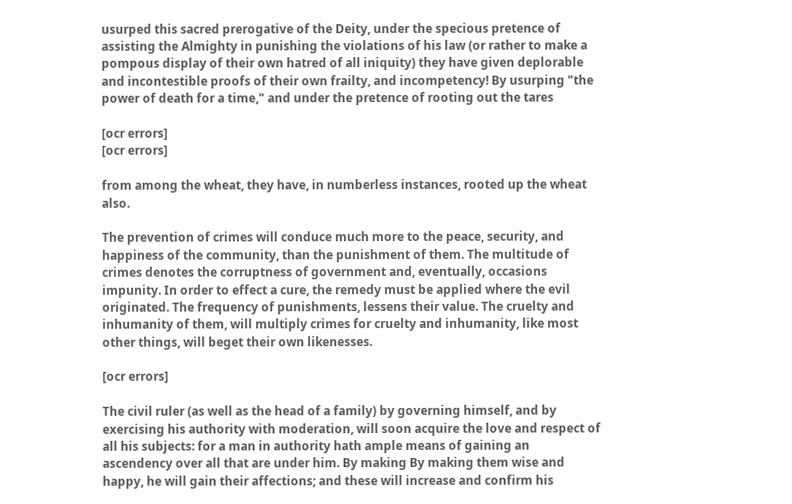usurped this sacred prerogative of the Deity, under the specious pretence of assisting the Almighty in punishing the violations of his law (or rather to make a pompous display of their own hatred of all iniquity) they have given deplorable and incontestible proofs of their own frailty, and incompetency! By usurping "the power of death for a time," and under the pretence of rooting out the tares

[ocr errors]
[ocr errors]

from among the wheat, they have, in numberless instances, rooted up the wheat also.

The prevention of crimes will conduce much more to the peace, security, and happiness of the community, than the punishment of them. The multitude of crimes denotes the corruptness of government and, eventually, occasions impunity. In order to effect a cure, the remedy must be applied where the evil originated. The frequency of punishments, lessens their value. The cruelty and inhumanity of them, will multiply crimes for cruelty and inhumanity, like most other things, will beget their own likenesses.

[ocr errors]

The civil ruler (as well as the head of a family) by governing himself, and by exercising his authority with moderation, will soon acquire the love and respect of all his subjects: for a man in authority hath ample means of gaining an ascendency over all that are under him. By making By making them wise and happy, he will gain their affections; and these will increase and confirm his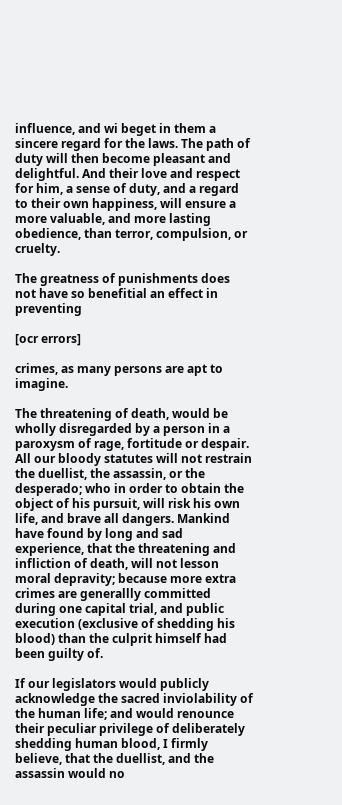influence, and wi beget in them a sincere regard for the laws. The path of duty will then become pleasant and delightful. And their love and respect for him, a sense of duty, and a regard to their own happiness, will ensure a more valuable, and more lasting obedience, than terror, compulsion, or cruelty.

The greatness of punishments does not have so benefitial an effect in preventing

[ocr errors]

crimes, as many persons are apt to imagine.

The threatening of death, would be wholly disregarded by a person in a paroxysm of rage, fortitude or despair. All our bloody statutes will not restrain the duellist, the assassin, or the desperado; who in order to obtain the object of his pursuit, will risk his own life, and brave all dangers. Mankind have found by long and sad experience, that the threatening and infliction of death, will not lesson moral depravity; because more extra crimes are generallly committed during one capital trial, and public execution (exclusive of shedding his blood) than the culprit himself had been guilty of.

If our legislators would publicly acknowledge the sacred inviolability of the human life; and would renounce their peculiar privilege of deliberately shedding human blood, I firmly believe, that the duellist, and the assassin would no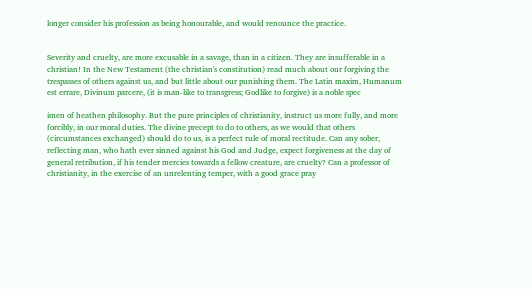longer consider his profession as being honourable, and would renounce the practice.


Severity and cruelty, are more excusable in a savage, than in a citizen. They are insufferable in a christian! In the New Testament (the christian's constitution) read much about our forgiving the trespasses of others against us, and but little about our punishing them. The Latin maxim, Humanum est errare, Divinum parcere, (it is man-like to transgress; Godlike to forgive) is a noble spec

imen of heathen philosophy. But the pure principles of christianity, instruct us more fully, and more forcibly, in our moral duties. The divine precept to do to others, as we would that others (circumstances exchanged) should do to us, is a perfect rule of moral rectitude. Can any sober, reflecting man, who hath ever sinned against his God and Judge, expect forgiveness at the day of general retribution, if his tender mercies towards a fellow creature, are cruelty? Can a professor of christianity, in the exercise of an unrelenting temper, with a good grace pray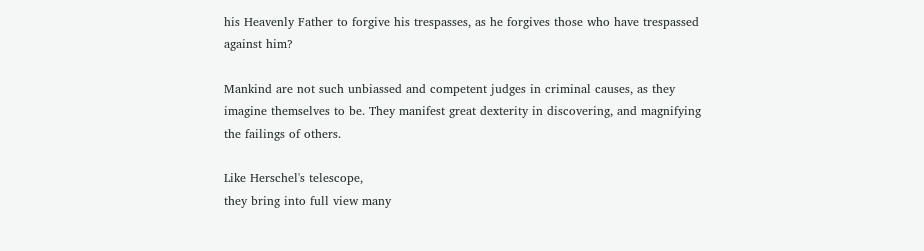his Heavenly Father to forgive his trespasses, as he forgives those who have trespassed against him?

Mankind are not such unbiassed and competent judges in criminal causes, as they imagine themselves to be. They manifest great dexterity in discovering, and magnifying the failings of others.

Like Herschel's telescope,
they bring into full view many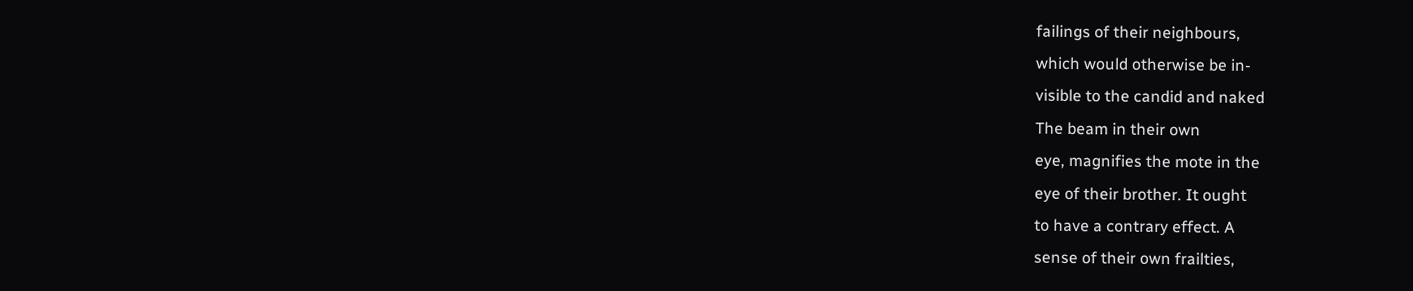failings of their neighbours,
which would otherwise be in-
visible to the candid and naked
The beam in their own
eye, magnifies the mote in the
eye of their brother. It ought
to have a contrary effect. A
sense of their own frailties,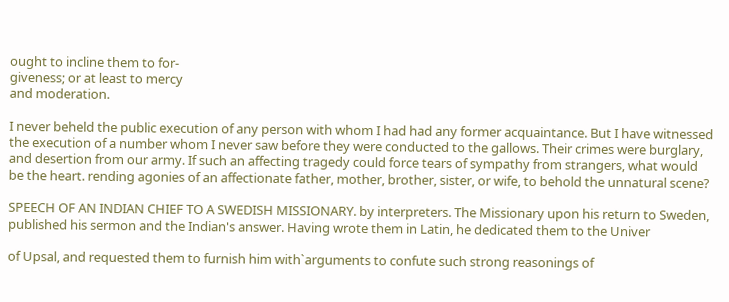ought to incline them to for-
giveness; or at least to mercy
and moderation.

I never beheld the public execution of any person with whom I had had any former acquaintance. But I have witnessed the execution of a number whom I never saw before they were conducted to the gallows. Their crimes were burglary, and desertion from our army. If such an affecting tragedy could force tears of sympathy from strangers, what would be the heart. rending agonies of an affectionate father, mother, brother, sister, or wife, to behold the unnatural scene?

SPEECH OF AN INDIAN CHIEF TO A SWEDISH MISSIONARY. by interpreters. The Missionary upon his return to Sweden, published his sermon and the Indian's answer. Having wrote them in Latin, he dedicated them to the Univer

of Upsal, and requested them to furnish him with`arguments to confute such strong reasonings of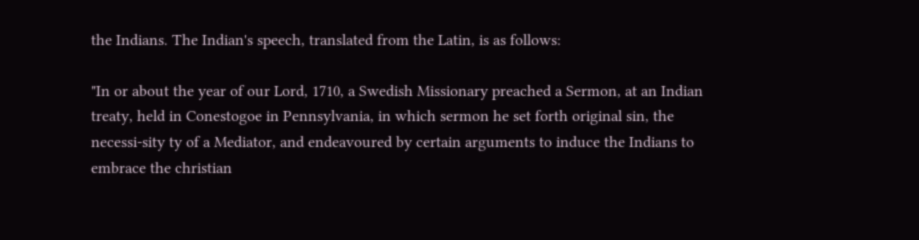the Indians. The Indian's speech, translated from the Latin, is as follows:

"In or about the year of our Lord, 1710, a Swedish Missionary preached a Sermon, at an Indian treaty, held in Conestogoe in Pennsylvania, in which sermon he set forth original sin, the necessi-sity ty of a Mediator, and endeavoured by certain arguments to induce the Indians to embrace the christian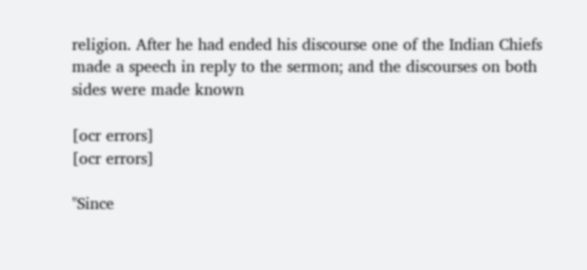religion. After he had ended his discourse one of the Indian Chiefs made a speech in reply to the sermon; and the discourses on both sides were made known

[ocr errors]
[ocr errors]

"Since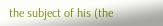the subject of his (the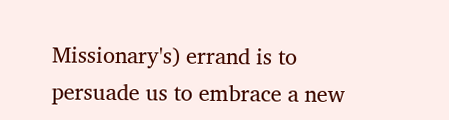Missionary's) errand is to persuade us to embrace a new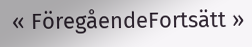« FöregåendeFortsätt »